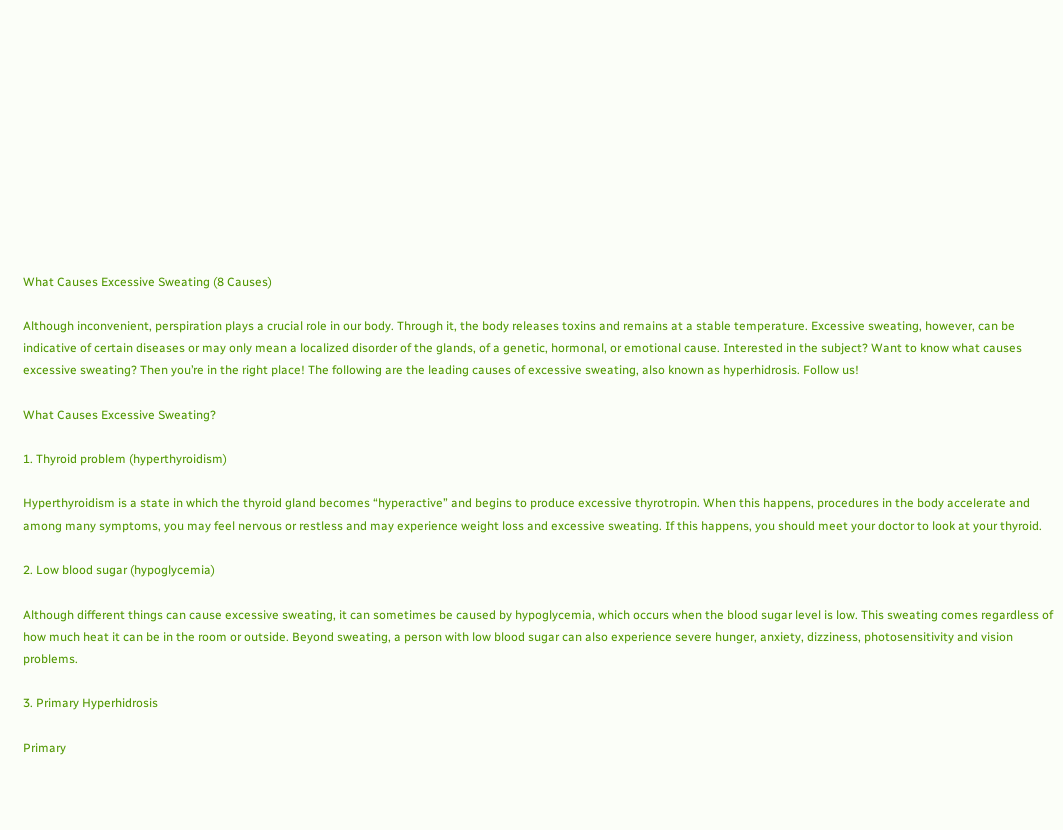What Causes Excessive Sweating (8 Causes)

Although inconvenient, perspiration plays a crucial role in our body. Through it, the body releases toxins and remains at a stable temperature. Excessive sweating, however, can be indicative of certain diseases or may only mean a localized disorder of the glands, of a genetic, hormonal, or emotional cause. Interested in the subject? Want to know what causes excessive sweating? Then you’re in the right place! The following are the leading causes of excessive sweating, also known as hyperhidrosis. Follow us!

What Causes Excessive Sweating?

1. Thyroid problem (hyperthyroidism)

Hyperthyroidism is a state in which the thyroid gland becomes “hyperactive” and begins to produce excessive thyrotropin. When this happens, procedures in the body accelerate and among many symptoms, you may feel nervous or restless and may experience weight loss and excessive sweating. If this happens, you should meet your doctor to look at your thyroid.

2. Low blood sugar (hypoglycemia)

Although different things can cause excessive sweating, it can sometimes be caused by hypoglycemia, which occurs when the blood sugar level is low. This sweating comes regardless of how much heat it can be in the room or outside. Beyond sweating, a person with low blood sugar can also experience severe hunger, anxiety, dizziness, photosensitivity and vision problems.

3. Primary Hyperhidrosis

Primary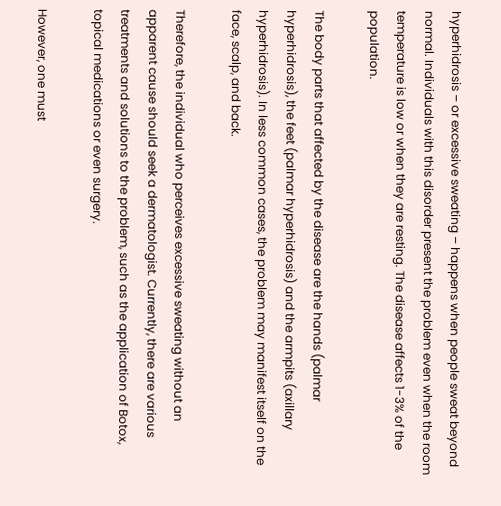hyperhidrosis – or excessive sweating – happens when people sweat beyond normal. Individuals with this disorder present the problem even when the room temperature is low or when they are resting. The disease affects 1-3% of the population.

The body parts that affected by the disease are the hands (palmar hyperhidrosis), the feet (palmar hyperhidrosis) and the armpits (axillary hyperhidrosis). In less common cases, the problem may manifest itself on the face, scalp, and back.

Therefore, the individual who perceives excessive sweating without an apparent cause should seek a dermatologist. Currently, there are various treatments and solutions to the problem, such as the application of Botox, topical medications or even surgery.

However, one must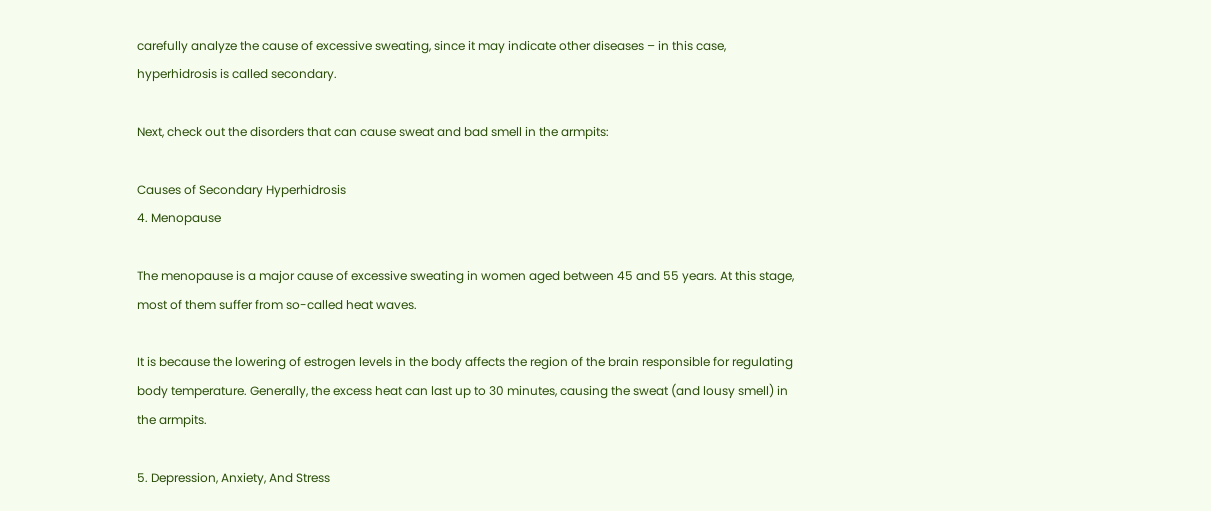carefully analyze the cause of excessive sweating, since it may indicate other diseases – in this case, hyperhidrosis is called secondary.

Next, check out the disorders that can cause sweat and bad smell in the armpits:

Causes of Secondary Hyperhidrosis
4. Menopause

The menopause is a major cause of excessive sweating in women aged between 45 and 55 years. At this stage, most of them suffer from so-called heat waves.

It is because the lowering of estrogen levels in the body affects the region of the brain responsible for regulating body temperature. Generally, the excess heat can last up to 30 minutes, causing the sweat (and lousy smell) in the armpits.

5. Depression, Anxiety, And Stress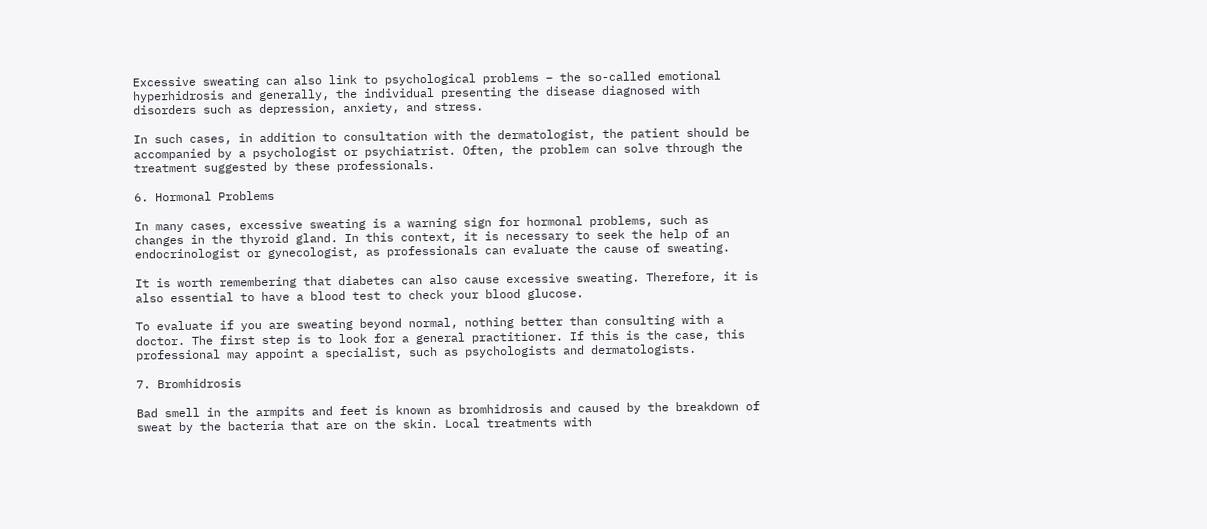Excessive sweating can also link to psychological problems – the so-called emotional hyperhidrosis and generally, the individual presenting the disease diagnosed with disorders such as depression, anxiety, and stress.

In such cases, in addition to consultation with the dermatologist, the patient should be accompanied by a psychologist or psychiatrist. Often, the problem can solve through the treatment suggested by these professionals.

6. Hormonal Problems

In many cases, excessive sweating is a warning sign for hormonal problems, such as changes in the thyroid gland. In this context, it is necessary to seek the help of an endocrinologist or gynecologist, as professionals can evaluate the cause of sweating.

It is worth remembering that diabetes can also cause excessive sweating. Therefore, it is also essential to have a blood test to check your blood glucose.

To evaluate if you are sweating beyond normal, nothing better than consulting with a doctor. The first step is to look for a general practitioner. If this is the case, this professional may appoint a specialist, such as psychologists and dermatologists.

7. Bromhidrosis

Bad smell in the armpits and feet is known as bromhidrosis and caused by the breakdown of sweat by the bacteria that are on the skin. Local treatments with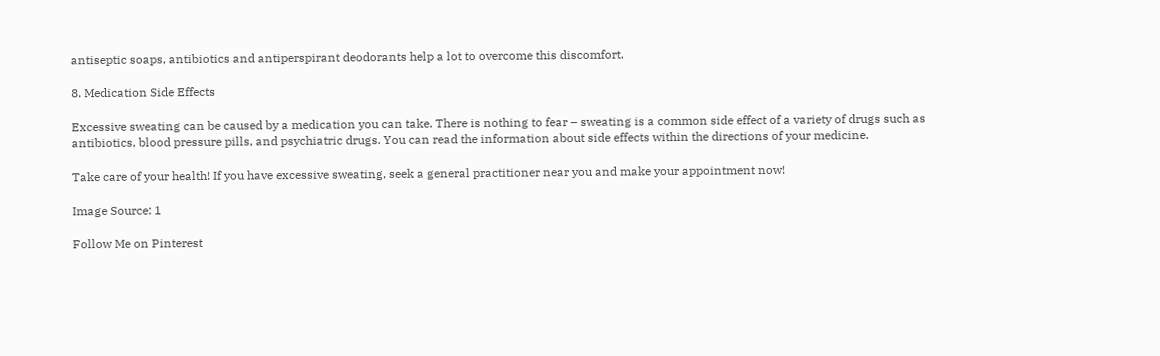antiseptic soaps, antibiotics and antiperspirant deodorants help a lot to overcome this discomfort.

8. Medication Side Effects

Excessive sweating can be caused by a medication you can take. There is nothing to fear – sweating is a common side effect of a variety of drugs such as antibiotics, blood pressure pills, and psychiatric drugs. You can read the information about side effects within the directions of your medicine.

Take care of your health! If you have excessive sweating, seek a general practitioner near you and make your appointment now!

Image Source: 1

Follow Me on Pinterest